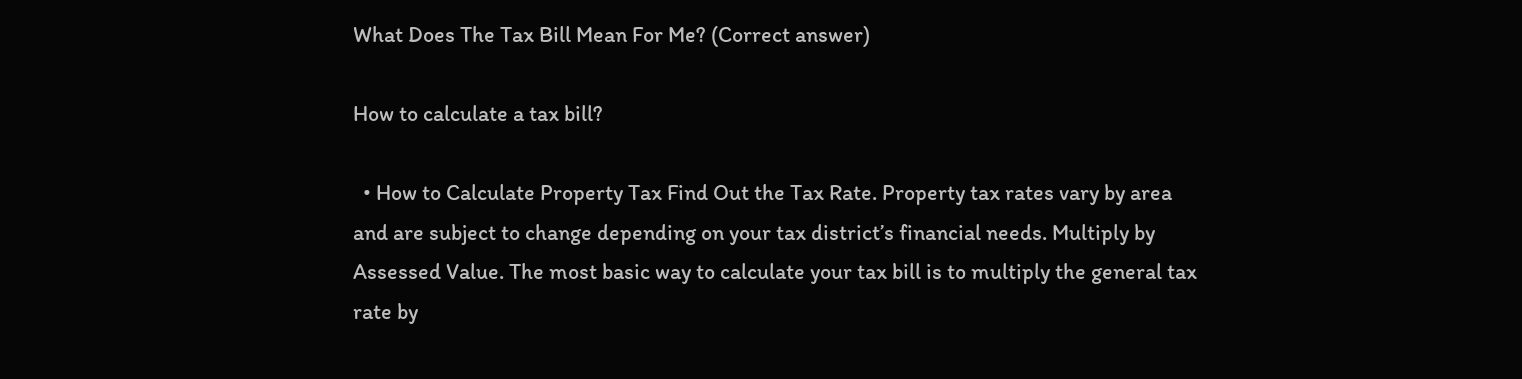What Does The Tax Bill Mean For Me? (Correct answer)

How to calculate a tax bill?

  • How to Calculate Property Tax Find Out the Tax Rate. Property tax rates vary by area and are subject to change depending on your tax district’s financial needs. Multiply by Assessed Value. The most basic way to calculate your tax bill is to multiply the general tax rate by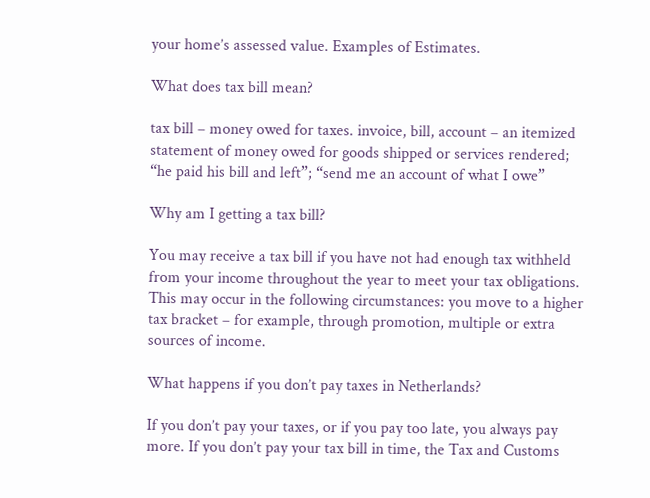your home’s assessed value. Examples of Estimates.

What does tax bill mean?

tax bill – money owed for taxes. invoice, bill, account – an itemized statement of money owed for goods shipped or services rendered; “he paid his bill and left”; “send me an account of what I owe”

Why am I getting a tax bill?

You may receive a tax bill if you have not had enough tax withheld from your income throughout the year to meet your tax obligations. This may occur in the following circumstances: you move to a higher tax bracket – for example, through promotion, multiple or extra sources of income.

What happens if you don’t pay taxes in Netherlands?

If you don’t pay your taxes, or if you pay too late, you always pay more. If you don’t pay your tax bill in time, the Tax and Customs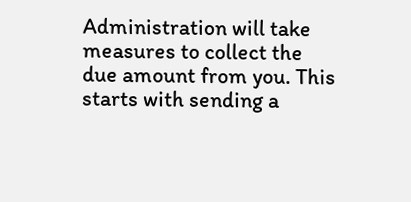Administration will take measures to collect the due amount from you. This starts with sending a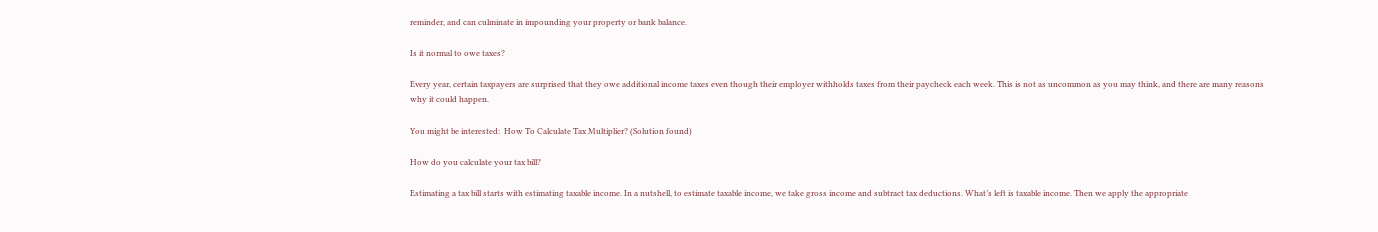reminder, and can culminate in impounding your property or bank balance.

Is it normal to owe taxes?

Every year, certain taxpayers are surprised that they owe additional income taxes even though their employer withholds taxes from their paycheck each week. This is not as uncommon as you may think, and there are many reasons why it could happen.

You might be interested:  How To Calculate Tax Multiplier? (Solution found)

How do you calculate your tax bill?

Estimating a tax bill starts with estimating taxable income. In a nutshell, to estimate taxable income, we take gross income and subtract tax deductions. What’s left is taxable income. Then we apply the appropriate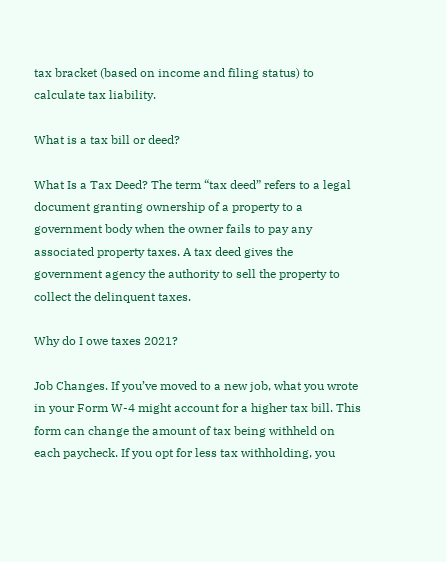tax bracket (based on income and filing status) to calculate tax liability.

What is a tax bill or deed?

What Is a Tax Deed? The term “tax deed” refers to a legal document granting ownership of a property to a government body when the owner fails to pay any associated property taxes. A tax deed gives the government agency the authority to sell the property to collect the delinquent taxes.

Why do I owe taxes 2021?

Job Changes. If you’ve moved to a new job, what you wrote in your Form W-4 might account for a higher tax bill. This form can change the amount of tax being withheld on each paycheck. If you opt for less tax withholding, you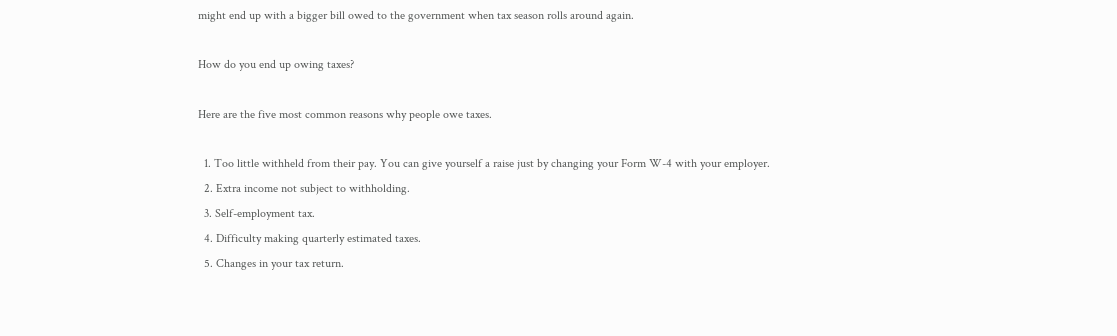might end up with a bigger bill owed to the government when tax season rolls around again.

How do you end up owing taxes?

Here are the five most common reasons why people owe taxes.

  1. Too little withheld from their pay. You can give yourself a raise just by changing your Form W-4 with your employer.
  2. Extra income not subject to withholding.
  3. Self-employment tax.
  4. Difficulty making quarterly estimated taxes.
  5. Changes in your tax return.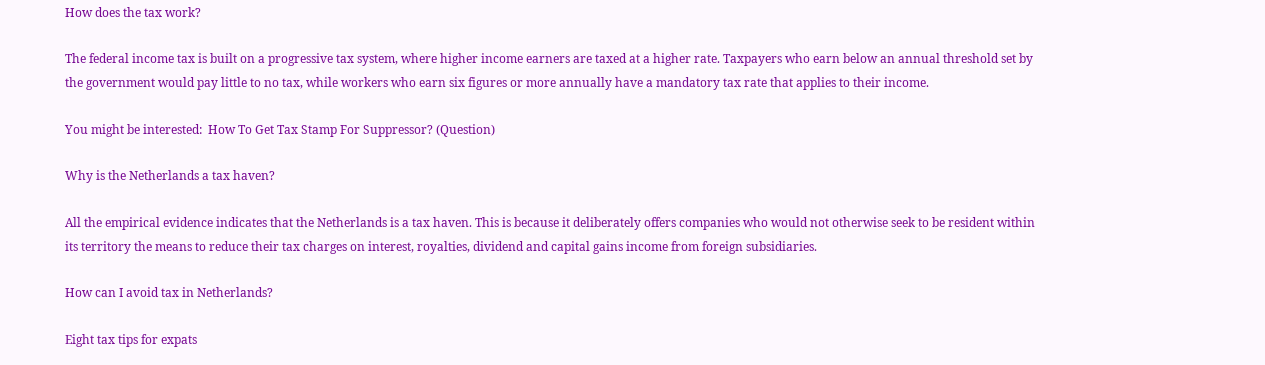How does the tax work?

The federal income tax is built on a progressive tax system, where higher income earners are taxed at a higher rate. Taxpayers who earn below an annual threshold set by the government would pay little to no tax, while workers who earn six figures or more annually have a mandatory tax rate that applies to their income.

You might be interested:  How To Get Tax Stamp For Suppressor? (Question)

Why is the Netherlands a tax haven?

All the empirical evidence indicates that the Netherlands is a tax haven. This is because it deliberately offers companies who would not otherwise seek to be resident within its territory the means to reduce their tax charges on interest, royalties, dividend and capital gains income from foreign subsidiaries.

How can I avoid tax in Netherlands?

Eight tax tips for expats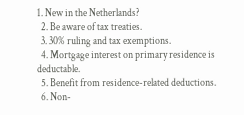1. New in the Netherlands?
  2. Be aware of tax treaties.
  3. 30% ruling and tax exemptions.
  4. Mortgage interest on primary residence is deductable.
  5. Benefit from residence-related deductions.
  6. Non-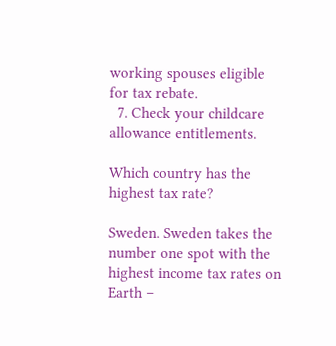working spouses eligible for tax rebate.
  7. Check your childcare allowance entitlements.

Which country has the highest tax rate?

Sweden. Sweden takes the number one spot with the highest income tax rates on Earth –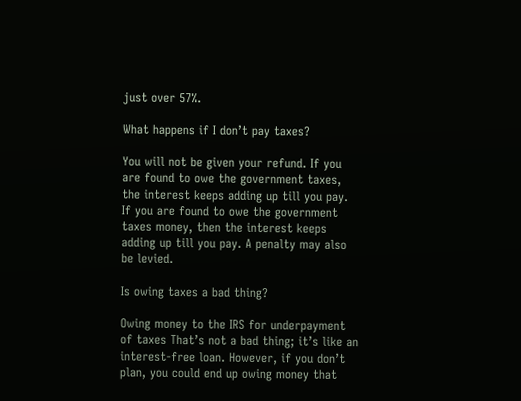just over 57%.

What happens if I don’t pay taxes?

You will not be given your refund. If you are found to owe the government taxes, the interest keeps adding up till you pay. If you are found to owe the government taxes money, then the interest keeps adding up till you pay. A penalty may also be levied.

Is owing taxes a bad thing?

Owing money to the IRS for underpayment of taxes That’s not a bad thing; it’s like an interest-free loan. However, if you don’t plan, you could end up owing money that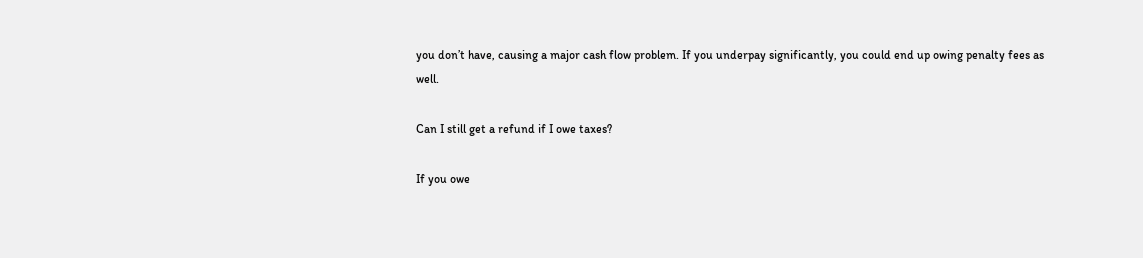you don’t have, causing a major cash flow problem. If you underpay significantly, you could end up owing penalty fees as well.

Can I still get a refund if I owe taxes?

If you owe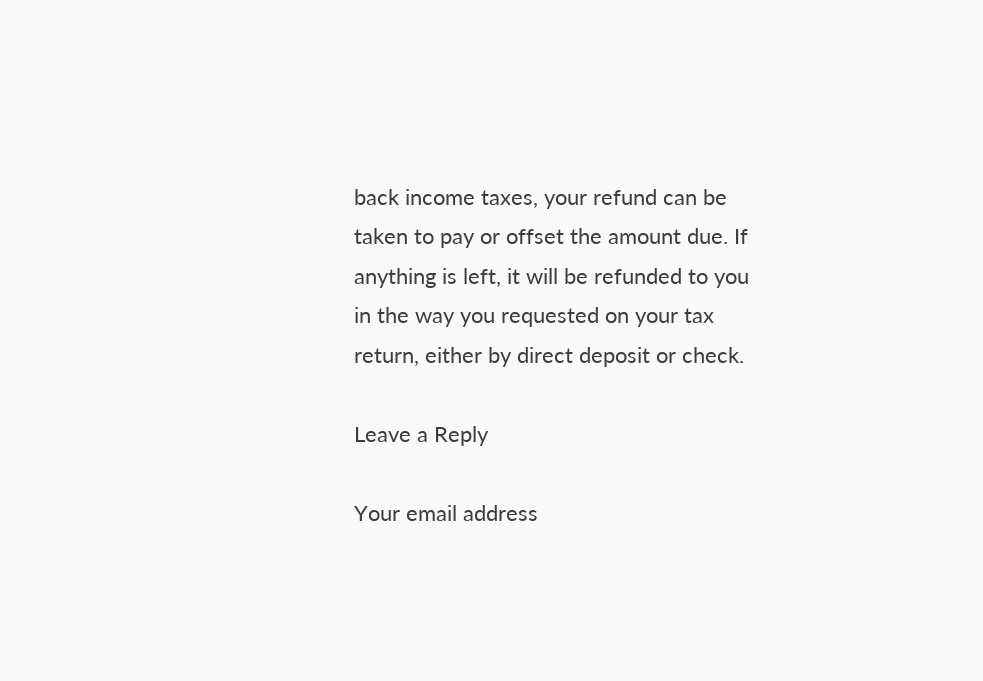back income taxes, your refund can be taken to pay or offset the amount due. If anything is left, it will be refunded to you in the way you requested on your tax return, either by direct deposit or check.

Leave a Reply

Your email address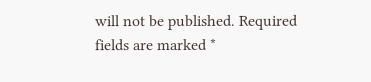will not be published. Required fields are marked *